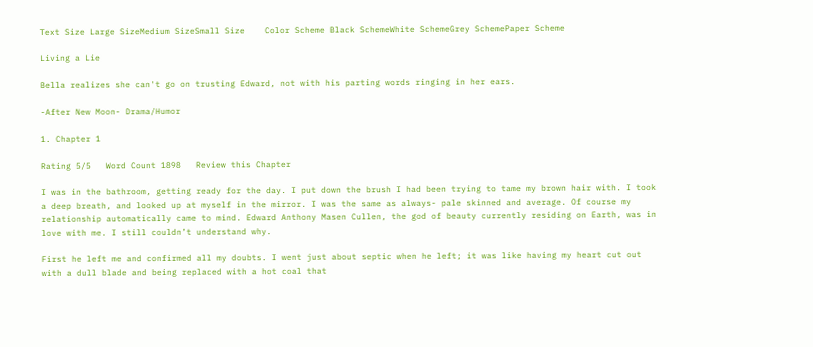Text Size Large SizeMedium SizeSmall Size    Color Scheme Black SchemeWhite SchemeGrey SchemePaper Scheme

Living a Lie

Bella realizes she can't go on trusting Edward, not with his parting words ringing in her ears.

-After New Moon- Drama/Humor

1. Chapter 1

Rating 5/5   Word Count 1898   Review this Chapter

I was in the bathroom, getting ready for the day. I put down the brush I had been trying to tame my brown hair with. I took a deep breath, and looked up at myself in the mirror. I was the same as always- pale skinned and average. Of course my relationship automatically came to mind. Edward Anthony Masen Cullen, the god of beauty currently residing on Earth, was in love with me. I still couldn’t understand why.

First he left me and confirmed all my doubts. I went just about septic when he left; it was like having my heart cut out with a dull blade and being replaced with a hot coal that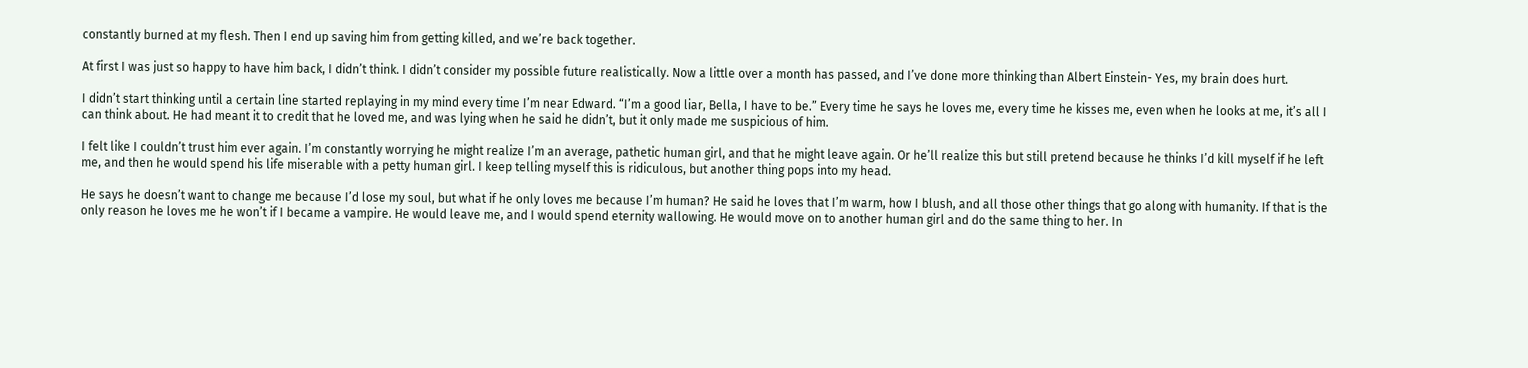constantly burned at my flesh. Then I end up saving him from getting killed, and we’re back together.

At first I was just so happy to have him back, I didn’t think. I didn’t consider my possible future realistically. Now a little over a month has passed, and I’ve done more thinking than Albert Einstein- Yes, my brain does hurt.

I didn’t start thinking until a certain line started replaying in my mind every time I’m near Edward. “I’m a good liar, Bella, I have to be.” Every time he says he loves me, every time he kisses me, even when he looks at me, it’s all I can think about. He had meant it to credit that he loved me, and was lying when he said he didn’t, but it only made me suspicious of him.

I felt like I couldn’t trust him ever again. I’m constantly worrying he might realize I’m an average, pathetic human girl, and that he might leave again. Or he’ll realize this but still pretend because he thinks I’d kill myself if he left me, and then he would spend his life miserable with a petty human girl. I keep telling myself this is ridiculous, but another thing pops into my head.

He says he doesn’t want to change me because I’d lose my soul, but what if he only loves me because I’m human? He said he loves that I’m warm, how I blush, and all those other things that go along with humanity. If that is the only reason he loves me he won’t if I became a vampire. He would leave me, and I would spend eternity wallowing. He would move on to another human girl and do the same thing to her. In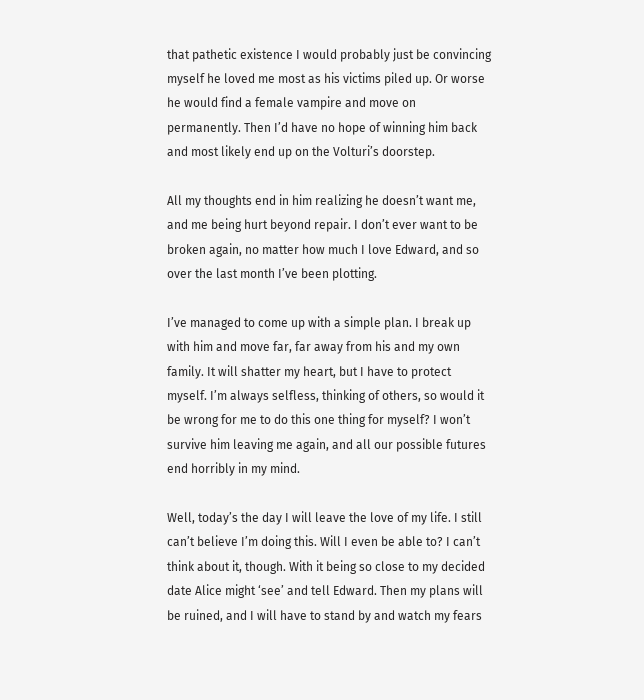that pathetic existence I would probably just be convincing myself he loved me most as his victims piled up. Or worse he would find a female vampire and move on permanently. Then I’d have no hope of winning him back and most likely end up on the Volturi’s doorstep.

All my thoughts end in him realizing he doesn’t want me, and me being hurt beyond repair. I don’t ever want to be broken again, no matter how much I love Edward, and so over the last month I’ve been plotting.

I’ve managed to come up with a simple plan. I break up with him and move far, far away from his and my own family. It will shatter my heart, but I have to protect myself. I’m always selfless, thinking of others, so would it be wrong for me to do this one thing for myself? I won’t survive him leaving me again, and all our possible futures end horribly in my mind.

Well, today’s the day I will leave the love of my life. I still can’t believe I’m doing this. Will I even be able to? I can’t think about it, though. With it being so close to my decided date Alice might ‘see’ and tell Edward. Then my plans will be ruined, and I will have to stand by and watch my fears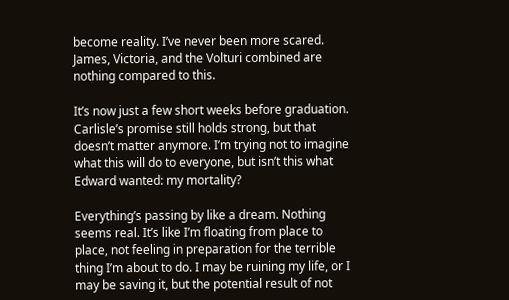become reality. I’ve never been more scared. James, Victoria, and the Volturi combined are nothing compared to this.

It’s now just a few short weeks before graduation. Carlisle’s promise still holds strong, but that doesn’t matter anymore. I’m trying not to imagine what this will do to everyone, but isn’t this what Edward wanted: my mortality?

Everything’s passing by like a dream. Nothing seems real. It’s like I’m floating from place to place, not feeling in preparation for the terrible thing I’m about to do. I may be ruining my life, or I may be saving it, but the potential result of not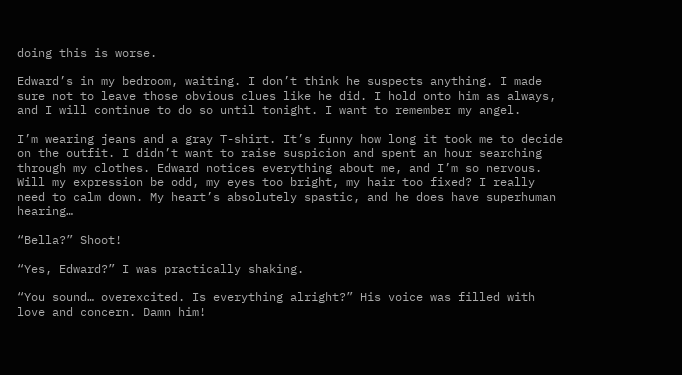doing this is worse.

Edward’s in my bedroom, waiting. I don’t think he suspects anything. I made sure not to leave those obvious clues like he did. I hold onto him as always, and I will continue to do so until tonight. I want to remember my angel.

I’m wearing jeans and a gray T-shirt. It’s funny how long it took me to decide on the outfit. I didn’t want to raise suspicion and spent an hour searching through my clothes. Edward notices everything about me, and I’m so nervous. Will my expression be odd, my eyes too bright, my hair too fixed? I really need to calm down. My heart’s absolutely spastic, and he does have superhuman hearing…

“Bella?” Shoot!

“Yes, Edward?” I was practically shaking.

“You sound… overexcited. Is everything alright?” His voice was filled with love and concern. Damn him!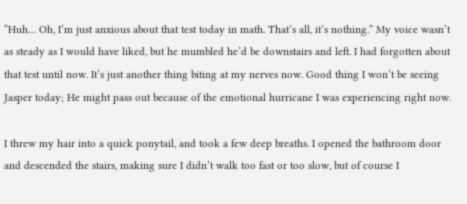“Huh… Oh, I’m just anxious about that test today in math. That’s all, it’s nothing.” My voice wasn’t as steady as I would have liked, but he mumbled he’d be downstairs and left. I had forgotten about that test until now. It’s just another thing biting at my nerves now. Good thing I won’t be seeing Jasper today; He might pass out because of the emotional hurricane I was experiencing right now.

I threw my hair into a quick ponytail, and took a few deep breaths. I opened the bathroom door and descended the stairs, making sure I didn’t walk too fast or too slow, but of course I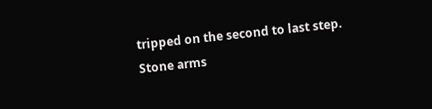tripped on the second to last step. Stone arms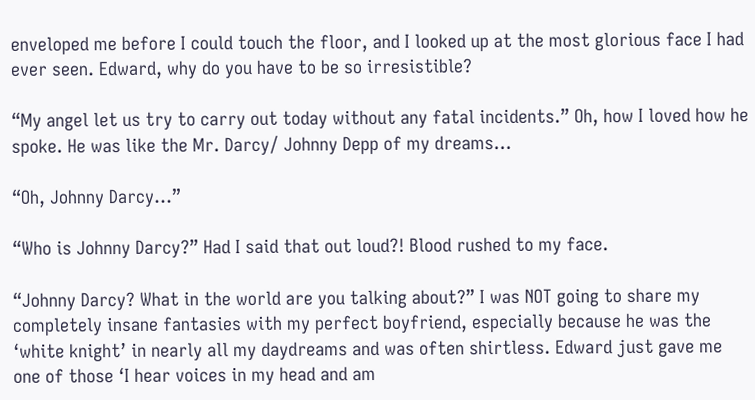enveloped me before I could touch the floor, and I looked up at the most glorious face I had ever seen. Edward, why do you have to be so irresistible?

“My angel let us try to carry out today without any fatal incidents.” Oh, how I loved how he spoke. He was like the Mr. Darcy/ Johnny Depp of my dreams…

“Oh, Johnny Darcy…”

“Who is Johnny Darcy?” Had I said that out loud?! Blood rushed to my face.

“Johnny Darcy? What in the world are you talking about?” I was NOT going to share my completely insane fantasies with my perfect boyfriend, especially because he was the ‘white knight’ in nearly all my daydreams and was often shirtless. Edward just gave me one of those ‘I hear voices in my head and am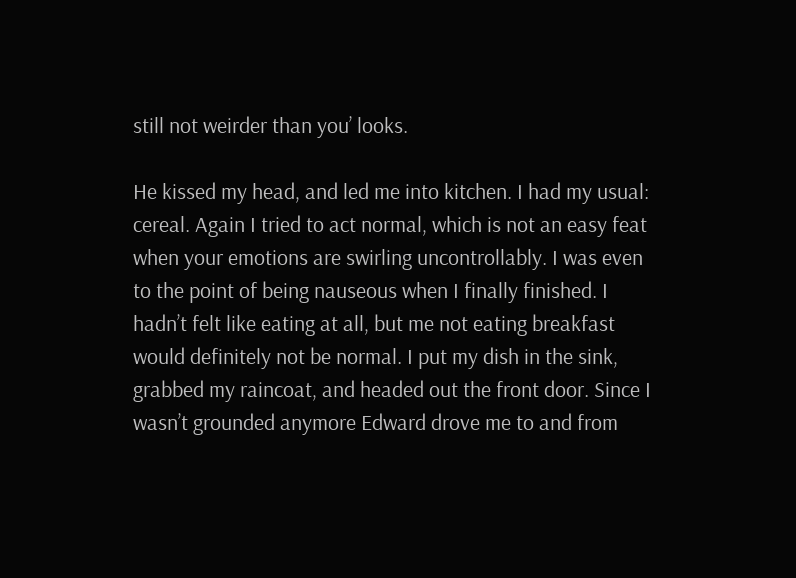still not weirder than you’ looks.

He kissed my head, and led me into kitchen. I had my usual: cereal. Again I tried to act normal, which is not an easy feat when your emotions are swirling uncontrollably. I was even to the point of being nauseous when I finally finished. I hadn’t felt like eating at all, but me not eating breakfast would definitely not be normal. I put my dish in the sink, grabbed my raincoat, and headed out the front door. Since I wasn’t grounded anymore Edward drove me to and from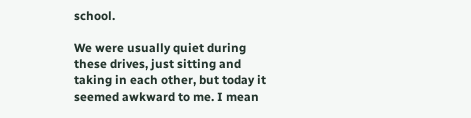school.

We were usually quiet during these drives, just sitting and taking in each other, but today it seemed awkward to me. I mean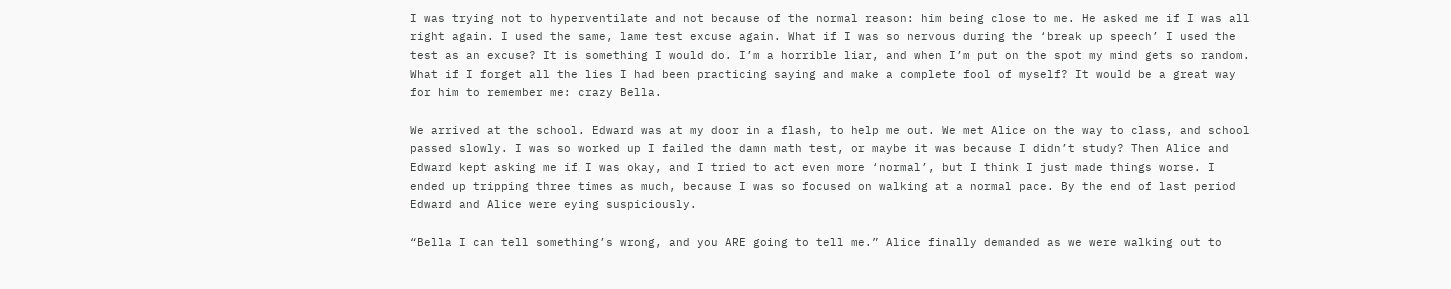I was trying not to hyperventilate and not because of the normal reason: him being close to me. He asked me if I was all right again. I used the same, lame test excuse again. What if I was so nervous during the ‘break up speech’ I used the test as an excuse? It is something I would do. I’m a horrible liar, and when I’m put on the spot my mind gets so random. What if I forget all the lies I had been practicing saying and make a complete fool of myself? It would be a great way for him to remember me: crazy Bella.

We arrived at the school. Edward was at my door in a flash, to help me out. We met Alice on the way to class, and school passed slowly. I was so worked up I failed the damn math test, or maybe it was because I didn’t study? Then Alice and Edward kept asking me if I was okay, and I tried to act even more ‘normal’, but I think I just made things worse. I ended up tripping three times as much, because I was so focused on walking at a normal pace. By the end of last period Edward and Alice were eying suspiciously.

“Bella I can tell something’s wrong, and you ARE going to tell me.” Alice finally demanded as we were walking out to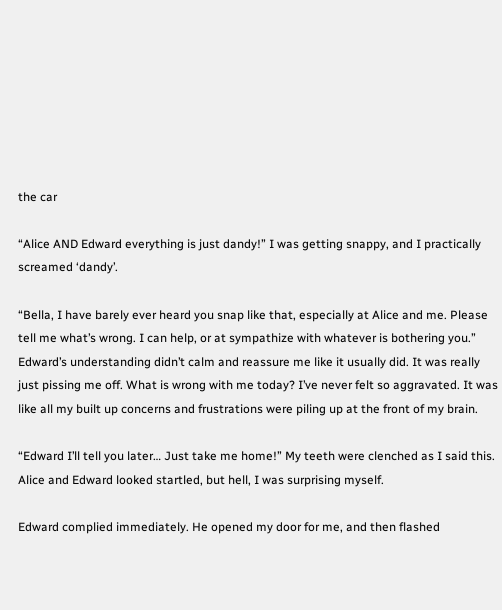the car

“Alice AND Edward everything is just dandy!” I was getting snappy, and I practically screamed ‘dandy’.

“Bella, I have barely ever heard you snap like that, especially at Alice and me. Please tell me what’s wrong. I can help, or at sympathize with whatever is bothering you.” Edward’s understanding didn’t calm and reassure me like it usually did. It was really just pissing me off. What is wrong with me today? I’ve never felt so aggravated. It was like all my built up concerns and frustrations were piling up at the front of my brain.

“Edward I’ll tell you later… Just take me home!” My teeth were clenched as I said this. Alice and Edward looked startled, but hell, I was surprising myself.

Edward complied immediately. He opened my door for me, and then flashed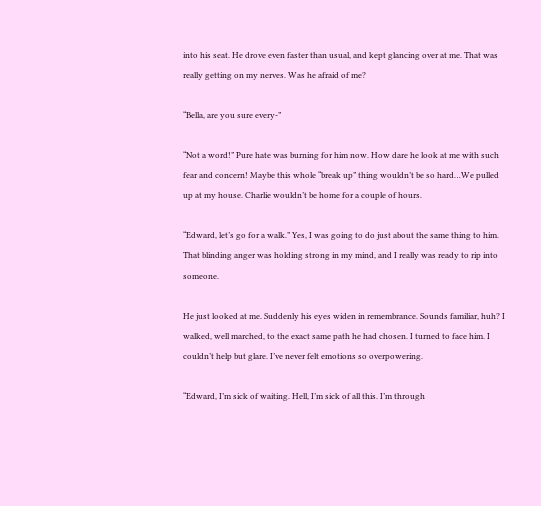into his seat. He drove even faster than usual, and kept glancing over at me. That was really getting on my nerves. Was he afraid of me?

“Bella, are you sure every-”

“Not a word!” Pure hate was burning for him now. How dare he look at me with such fear and concern! Maybe this whole “break up” thing wouldn’t be so hard…We pulled up at my house. Charlie wouldn’t be home for a couple of hours.

“Edward, let’s go for a walk.” Yes, I was going to do just about the same thing to him. That blinding anger was holding strong in my mind, and I really was ready to rip into someone.

He just looked at me. Suddenly his eyes widen in remembrance. Sounds familiar, huh? I walked, well marched, to the exact same path he had chosen. I turned to face him. I couldn’t help but glare. I’ve never felt emotions so overpowering.

“Edward, I’m sick of waiting. Hell, I’m sick of all this. I’m through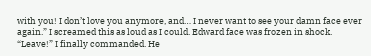with you! I don’t love you anymore, and… I never want to see your damn face ever again.” I screamed this as loud as I could. Edward face was frozen in shock. “Leave!” I finally commanded. He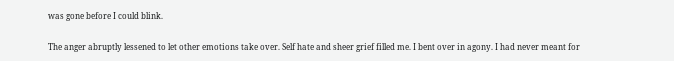was gone before I could blink.

The anger abruptly lessened to let other emotions take over. Self hate and sheer grief filled me. I bent over in agony. I had never meant for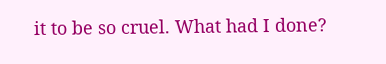it to be so cruel. What had I done?